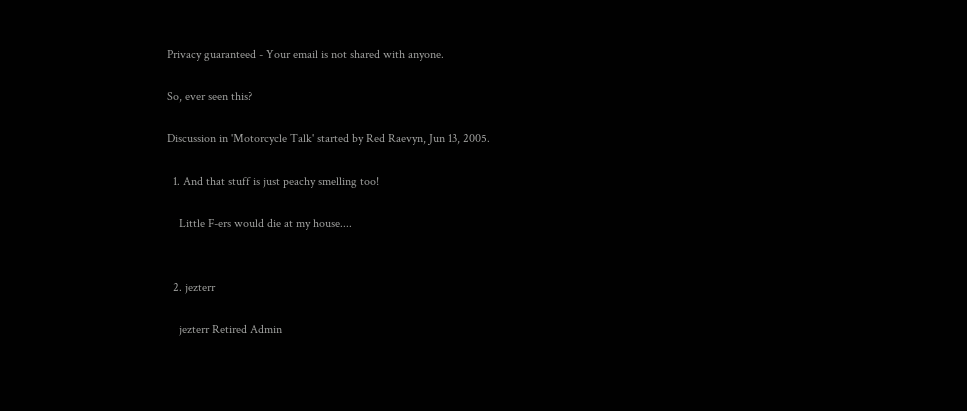Privacy guaranteed - Your email is not shared with anyone.

So, ever seen this?

Discussion in 'Motorcycle Talk' started by Red Raevyn, Jun 13, 2005.

  1. And that stuff is just peachy smelling too!

    Little F-ers would die at my house....


  2. jezterr

    jezterr Retired Admin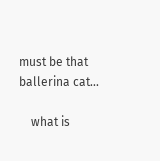must be that ballerina cat...

    what is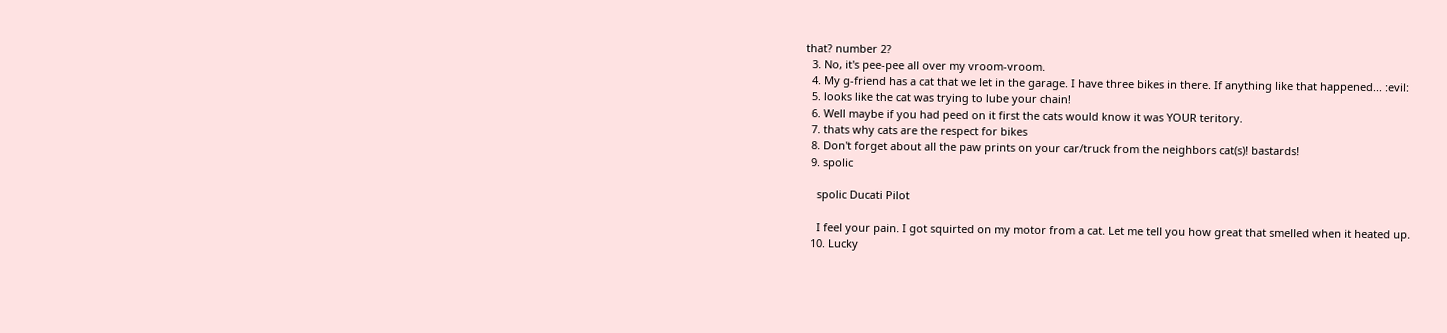that? number 2?
  3. No, it's pee-pee all over my vroom-vroom.
  4. My g-friend has a cat that we let in the garage. I have three bikes in there. If anything like that happened... :evil:
  5. looks like the cat was trying to lube your chain!
  6. Well maybe if you had peed on it first the cats would know it was YOUR teritory.
  7. thats why cats are the respect for bikes
  8. Don't forget about all the paw prints on your car/truck from the neighbors cat(s)! bastards!
  9. spolic

    spolic Ducati Pilot

    I feel your pain. I got squirted on my motor from a cat. Let me tell you how great that smelled when it heated up.
  10. Lucky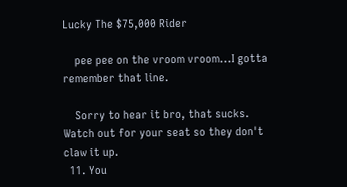Lucky The $75,000 Rider

    pee pee on the vroom vroom...I gotta remember that line.

    Sorry to hear it bro, that sucks. Watch out for your seat so they don't claw it up.
  11. You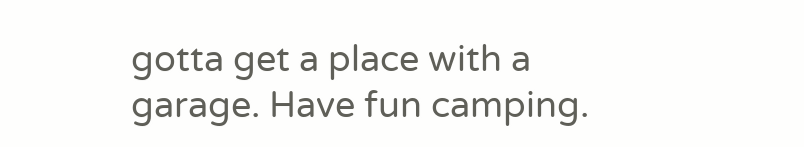gotta get a place with a garage. Have fun camping.